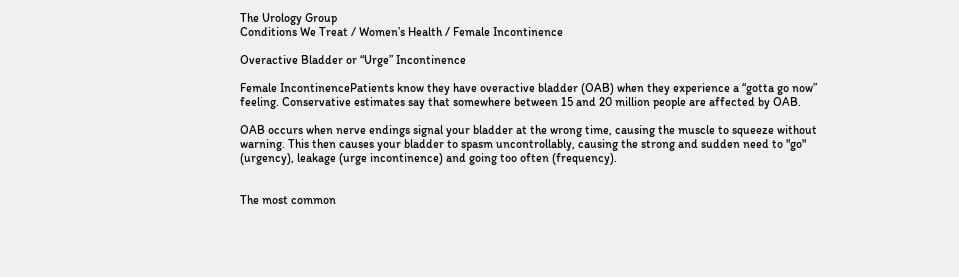The Urology Group
Conditions We Treat / Women’s Health / Female Incontinence

Overactive Bladder or “Urge” Incontinence

Female IncontinencePatients know they have overactive bladder (OAB) when they experience a “gotta go now” feeling. Conservative estimates say that somewhere between 15 and 20 million people are affected by OAB.

OAB occurs when nerve endings signal your bladder at the wrong time, causing the muscle to squeeze without warning. This then causes your bladder to spasm uncontrollably, causing the strong and sudden need to "go" (urgency), leakage (urge incontinence) and going too often (frequency).


The most common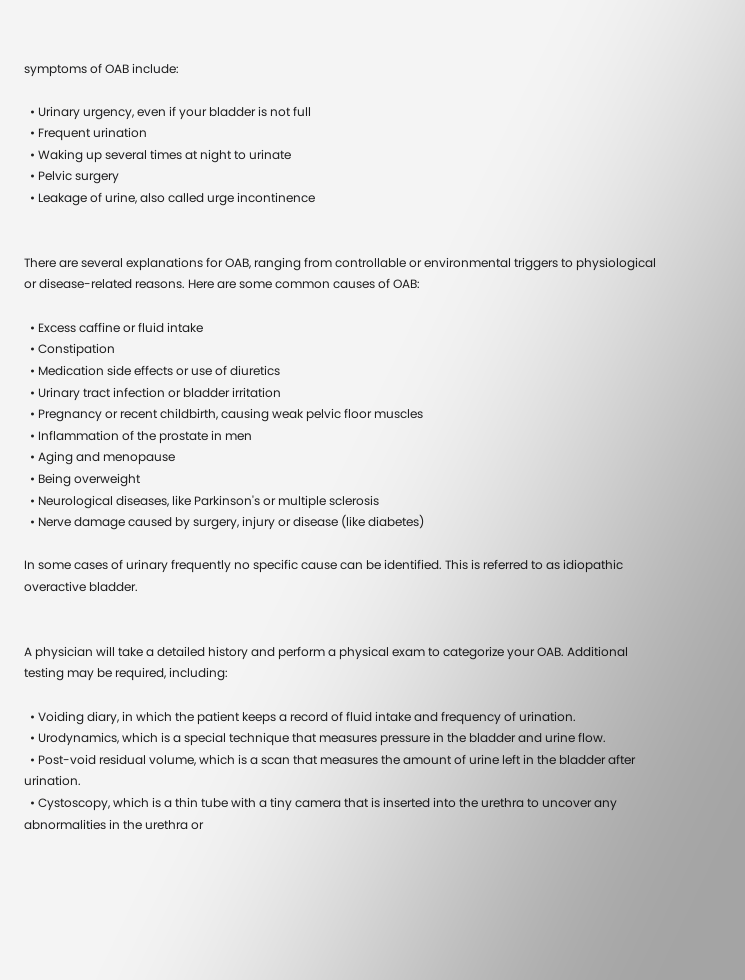symptoms of OAB include:

  • Urinary urgency, even if your bladder is not full
  • Frequent urination
  • Waking up several times at night to urinate
  • Pelvic surgery
  • Leakage of urine, also called urge incontinence


There are several explanations for OAB, ranging from controllable or environmental triggers to physiological or disease-related reasons. Here are some common causes of OAB:

  • Excess caffine or fluid intake
  • Constipation
  • Medication side effects or use of diuretics
  • Urinary tract infection or bladder irritation
  • Pregnancy or recent childbirth, causing weak pelvic floor muscles
  • Inflammation of the prostate in men
  • Aging and menopause
  • Being overweight
  • Neurological diseases, like Parkinson's or multiple sclerosis
  • Nerve damage caused by surgery, injury or disease (like diabetes)

In some cases of urinary frequently no specific cause can be identified. This is referred to as idiopathic overactive bladder.


A physician will take a detailed history and perform a physical exam to categorize your OAB. Additional testing may be required, including:

  • Voiding diary, in which the patient keeps a record of fluid intake and frequency of urination.
  • Urodynamics, which is a special technique that measures pressure in the bladder and urine flow.
  • Post-void residual volume, which is a scan that measures the amount of urine left in the bladder after urination.
  • Cystoscopy, which is a thin tube with a tiny camera that is inserted into the urethra to uncover any abnormalities in the urethra or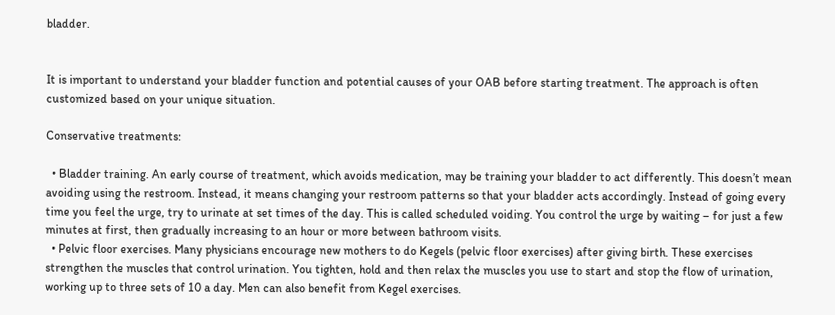bladder.


It is important to understand your bladder function and potential causes of your OAB before starting treatment. The approach is often customized based on your unique situation.

Conservative treatments:

  • Bladder training. An early course of treatment, which avoids medication, may be training your bladder to act differently. This doesn’t mean avoiding using the restroom. Instead, it means changing your restroom patterns so that your bladder acts accordingly. Instead of going every time you feel the urge, try to urinate at set times of the day. This is called scheduled voiding. You control the urge by waiting – for just a few minutes at first, then gradually increasing to an hour or more between bathroom visits.
  • Pelvic floor exercises. Many physicians encourage new mothers to do Kegels (pelvic floor exercises) after giving birth. These exercises strengthen the muscles that control urination. You tighten, hold and then relax the muscles you use to start and stop the flow of urination, working up to three sets of 10 a day. Men can also benefit from Kegel exercises.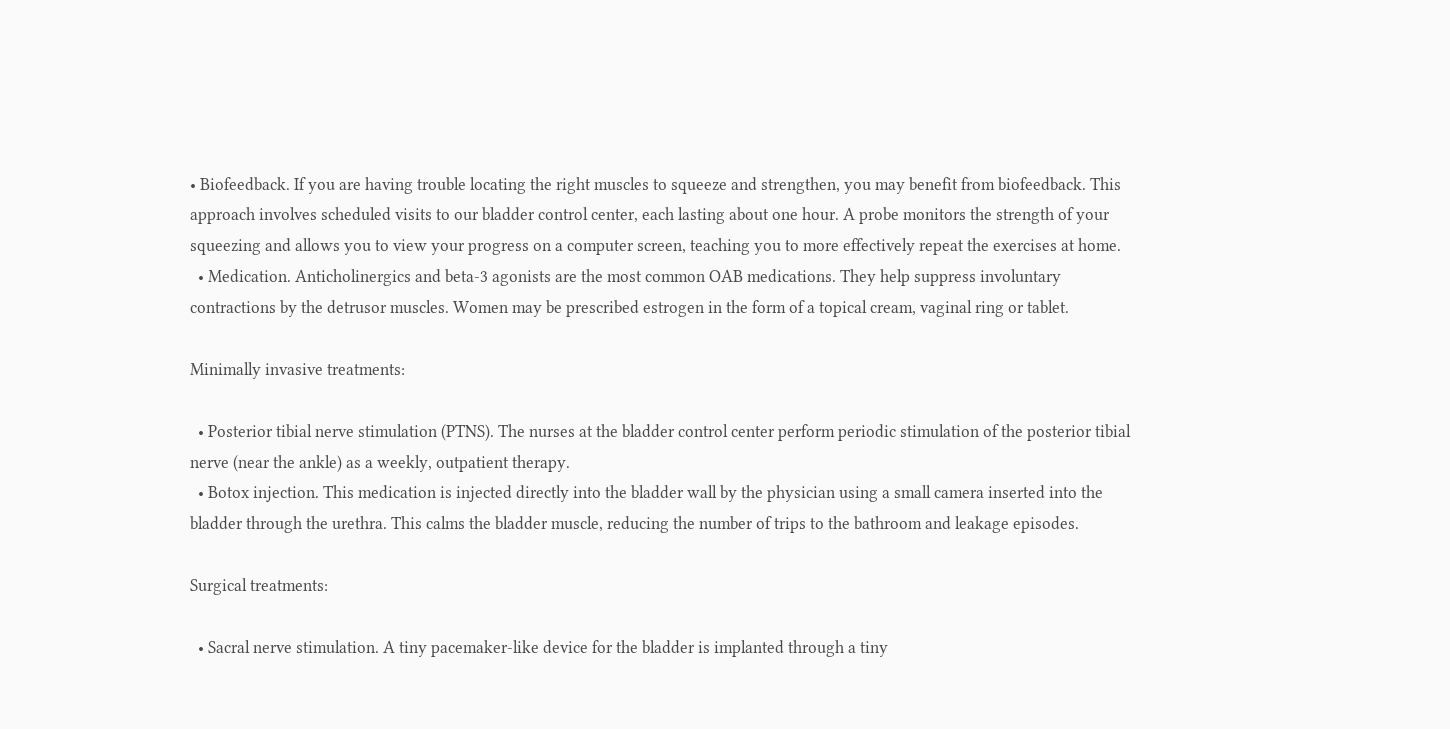• Biofeedback. If you are having trouble locating the right muscles to squeeze and strengthen, you may benefit from biofeedback. This approach involves scheduled visits to our bladder control center, each lasting about one hour. A probe monitors the strength of your squeezing and allows you to view your progress on a computer screen, teaching you to more effectively repeat the exercises at home.
  • Medication. Anticholinergics and beta-3 agonists are the most common OAB medications. They help suppress involuntary contractions by the detrusor muscles. Women may be prescribed estrogen in the form of a topical cream, vaginal ring or tablet.

Minimally invasive treatments:

  • Posterior tibial nerve stimulation (PTNS). The nurses at the bladder control center perform periodic stimulation of the posterior tibial nerve (near the ankle) as a weekly, outpatient therapy.
  • Botox injection. This medication is injected directly into the bladder wall by the physician using a small camera inserted into the bladder through the urethra. This calms the bladder muscle, reducing the number of trips to the bathroom and leakage episodes.

Surgical treatments:

  • Sacral nerve stimulation. A tiny pacemaker-like device for the bladder is implanted through a tiny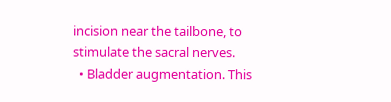incision near the tailbone, to stimulate the sacral nerves.
  • Bladder augmentation. This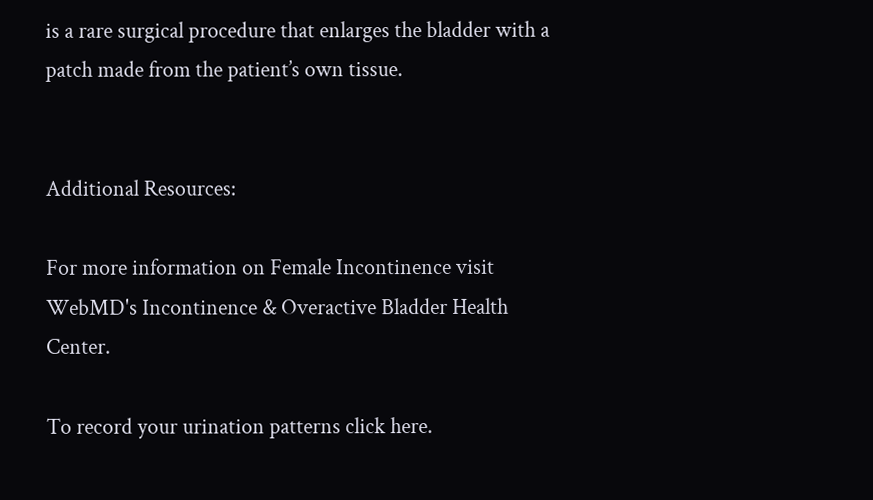is a rare surgical procedure that enlarges the bladder with a patch made from the patient’s own tissue.


Additional Resources:

For more information on Female Incontinence visit WebMD's Incontinence & Overactive Bladder Health Center.

To record your urination patterns click here.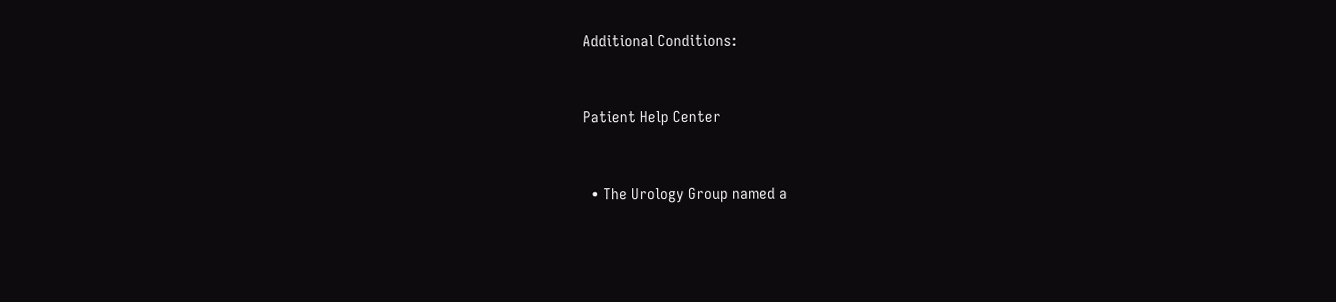Additional Conditions:


Patient Help Center


  • The Urology Group named a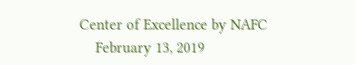Center of Excellence by NAFC
    February 13, 2019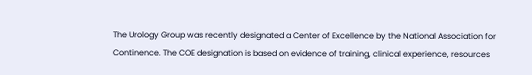The Urology Group was recently designated a Center of Excellence by the National Association for Continence. The COE designation is based on evidence of training, clinical experience, resources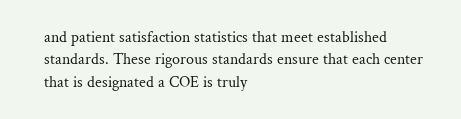and patient satisfaction statistics that meet established standards. These rigorous standards ensure that each center that is designated a COE is truly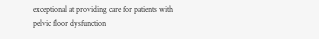exceptional at providing care for patients with pelvic floor dysfunction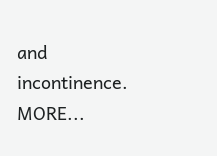and incontinence. MORE...